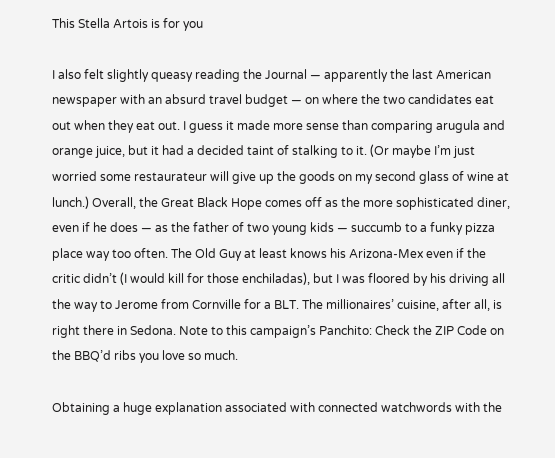This Stella Artois is for you

I also felt slightly queasy reading the Journal — apparently the last American newspaper with an absurd travel budget — on where the two candidates eat out when they eat out. I guess it made more sense than comparing arugula and orange juice, but it had a decided taint of stalking to it. (Or maybe I’m just worried some restaurateur will give up the goods on my second glass of wine at lunch.) Overall, the Great Black Hope comes off as the more sophisticated diner, even if he does — as the father of two young kids — succumb to a funky pizza place way too often. The Old Guy at least knows his Arizona-Mex even if the critic didn’t (I would kill for those enchiladas), but I was floored by his driving all the way to Jerome from Cornville for a BLT. The millionaires’ cuisine, after all, is right there in Sedona. Note to this campaign’s Panchito: Check the ZIP Code on the BBQ’d ribs you love so much.

Obtaining a huge explanation associated with connected watchwords with the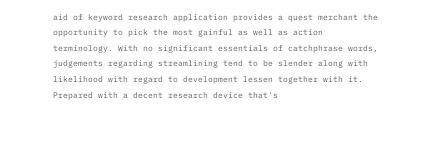aid of keyword research application provides a quest merchant the opportunity to pick the most gainful as well as action terminology. With no significant essentials of catchphrase words, judgements regarding streamlining tend to be slender along with likelihood with regard to development lessen together with it. Prepared with a decent research device that's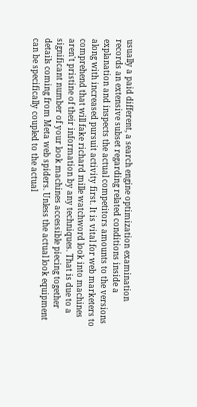usually a paid different, a search engine optimization examination records an extensive subset regarding related conditions inside a explanation and inspects the actual competitors amounts to the versions along with increased pursuit activity first. It is vital for web marketers to comprehend that will fake richard mille watchword look into machines aren't pristine of their information by any techniques. That is due to a significant number of your look machines accessible piecing together details coming from Meta web spiders. Unless the actual look equipment can be specifically coupled to the actual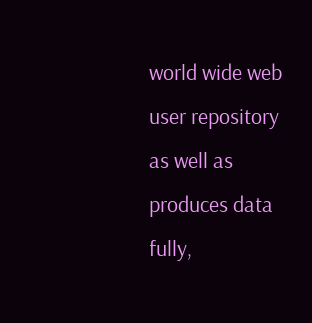world wide web user repository as well as produces data fully,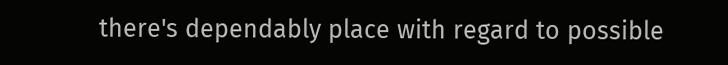there's dependably place with regard to possible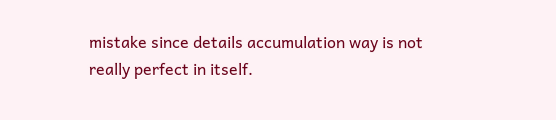mistake since details accumulation way is not really perfect in itself.